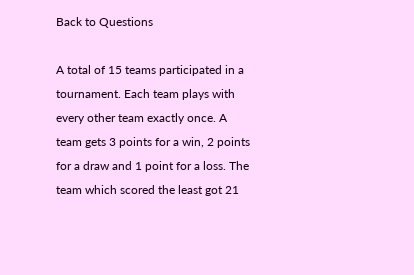Back to Questions

A total of 15 teams participated in a tournament. Each team plays with every other team exactly once. A team gets 3 points for a win, 2 points for a draw and 1 point for a loss. The team which scored the least got 21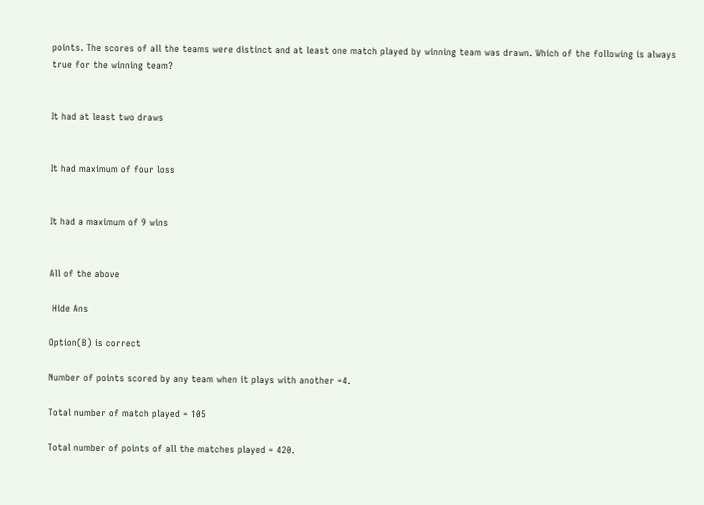points. The scores of all the teams were distinct and at least one match played by winning team was drawn. Which of the following is always true for the winning team?


It had at least two draws


It had maximum of four loss


It had a maximum of 9 wins


All of the above

 Hide Ans

Option(B) is correct

Number of points scored by any team when it plays with another =4.

Total number of match played = 105

Total number of points of all the matches played = 420.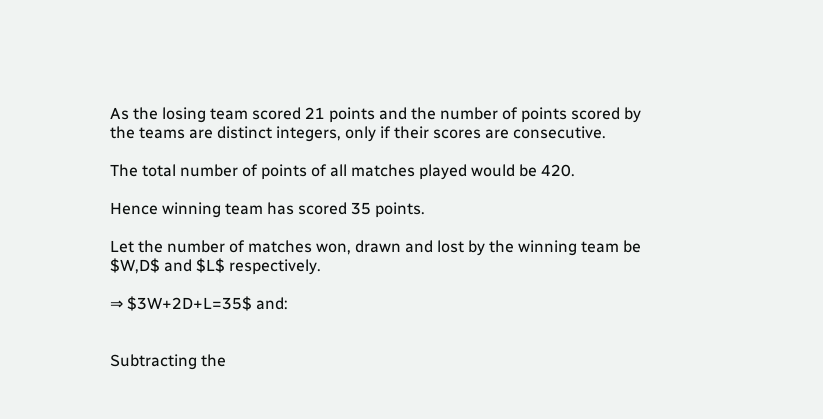As the losing team scored 21 points and the number of points scored by the teams are distinct integers, only if their scores are consecutive.

The total number of points of all matches played would be 420.

Hence winning team has scored 35 points.

Let the number of matches won, drawn and lost by the winning team be $W,D$ and $L$ respectively.

⇒ $3W+2D+L=35$ and:


Subtracting the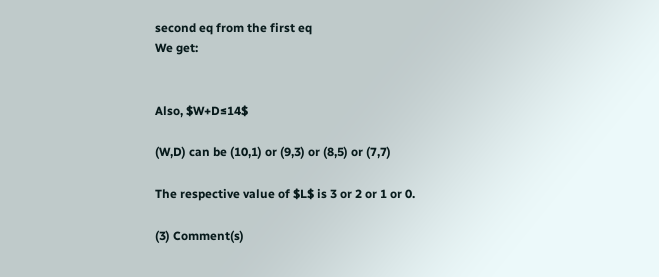second eq from the first eq
We get:


Also, $W+D≤14$

(W,D) can be (10,1) or (9,3) or (8,5) or (7,7)

The respective value of $L$ is 3 or 2 or 1 or 0.

(3) Comment(s)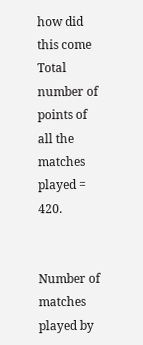how did this come Total number of points of all the matches played = 420.


Number of matches played by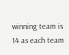winning team is 14 as each team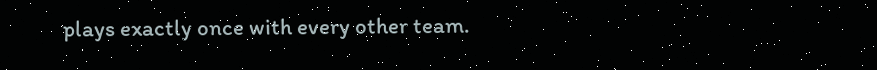plays exactly once with every other team.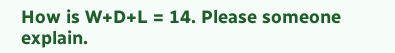How is W+D+L = 14. Please someone explain.